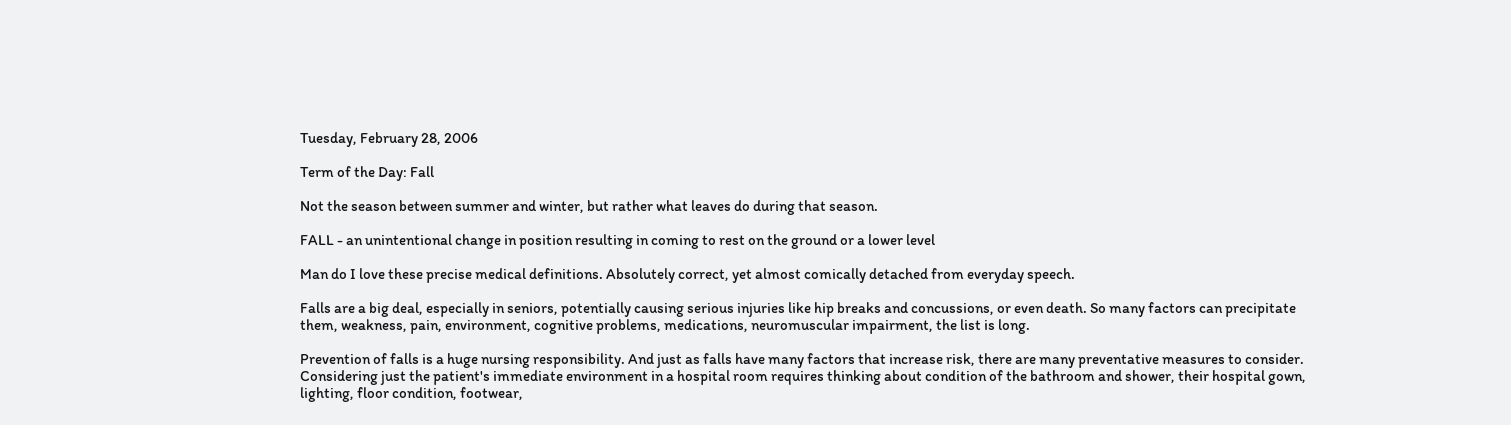Tuesday, February 28, 2006

Term of the Day: Fall

Not the season between summer and winter, but rather what leaves do during that season.

FALL - an unintentional change in position resulting in coming to rest on the ground or a lower level

Man do I love these precise medical definitions. Absolutely correct, yet almost comically detached from everyday speech.

Falls are a big deal, especially in seniors, potentially causing serious injuries like hip breaks and concussions, or even death. So many factors can precipitate them, weakness, pain, environment, cognitive problems, medications, neuromuscular impairment, the list is long.

Prevention of falls is a huge nursing responsibility. And just as falls have many factors that increase risk, there are many preventative measures to consider. Considering just the patient's immediate environment in a hospital room requires thinking about condition of the bathroom and shower, their hospital gown, lighting, floor condition, footwear,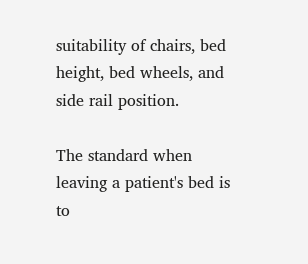suitability of chairs, bed height, bed wheels, and side rail position.

The standard when leaving a patient's bed is to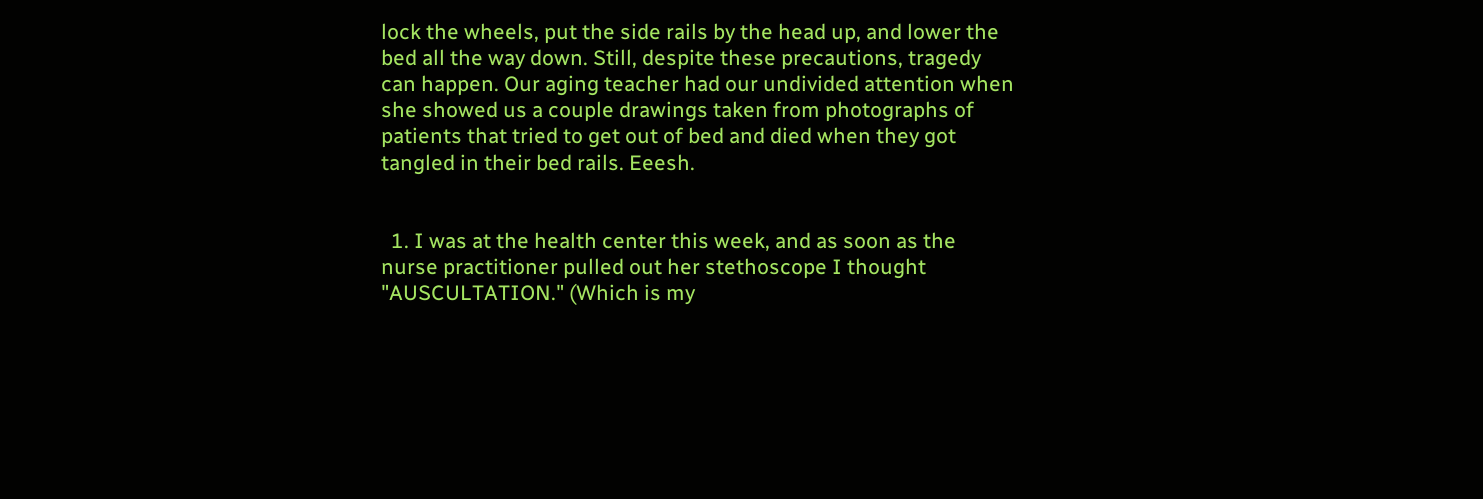lock the wheels, put the side rails by the head up, and lower the bed all the way down. Still, despite these precautions, tragedy can happen. Our aging teacher had our undivided attention when she showed us a couple drawings taken from photographs of patients that tried to get out of bed and died when they got tangled in their bed rails. Eeesh.


  1. I was at the health center this week, and as soon as the nurse practitioner pulled out her stethoscope I thought "AUSCULTATION." (Which is my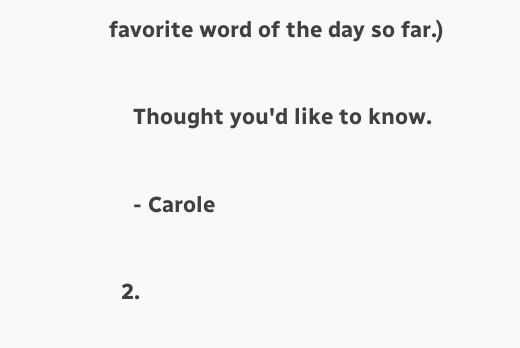favorite word of the day so far.)

    Thought you'd like to know.

    - Carole

  2.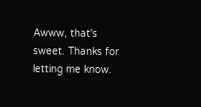Awww, that's sweet. Thanks for letting me know.